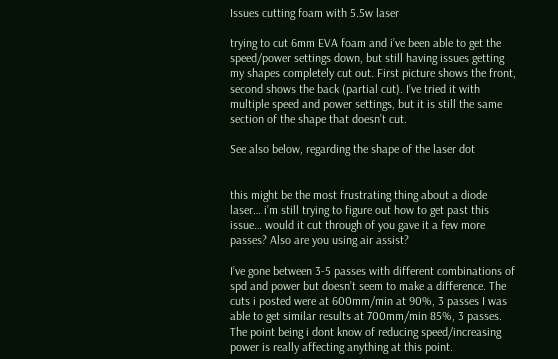Issues cutting foam with 5.5w laser

trying to cut 6mm EVA foam and i’ve been able to get the speed/power settings down, but still having issues getting my shapes completely cut out. First picture shows the front, second shows the back (partial cut). I’ve tried it with multiple speed and power settings, but it is still the same section of the shape that doesn’t cut.

See also below, regarding the shape of the laser dot


this might be the most frustrating thing about a diode laser… i’m still trying to figure out how to get past this issue… would it cut through of you gave it a few more passes? Also are you using air assist?

I’ve gone between 3-5 passes with different combinations of spd and power but doesn’t seem to make a difference. The cuts i posted were at 600mm/min at 90%, 3 passes I was able to get similar results at 700mm/min 85%, 3 passes. The point being i dont know of reducing speed/increasing power is really affecting anything at this point.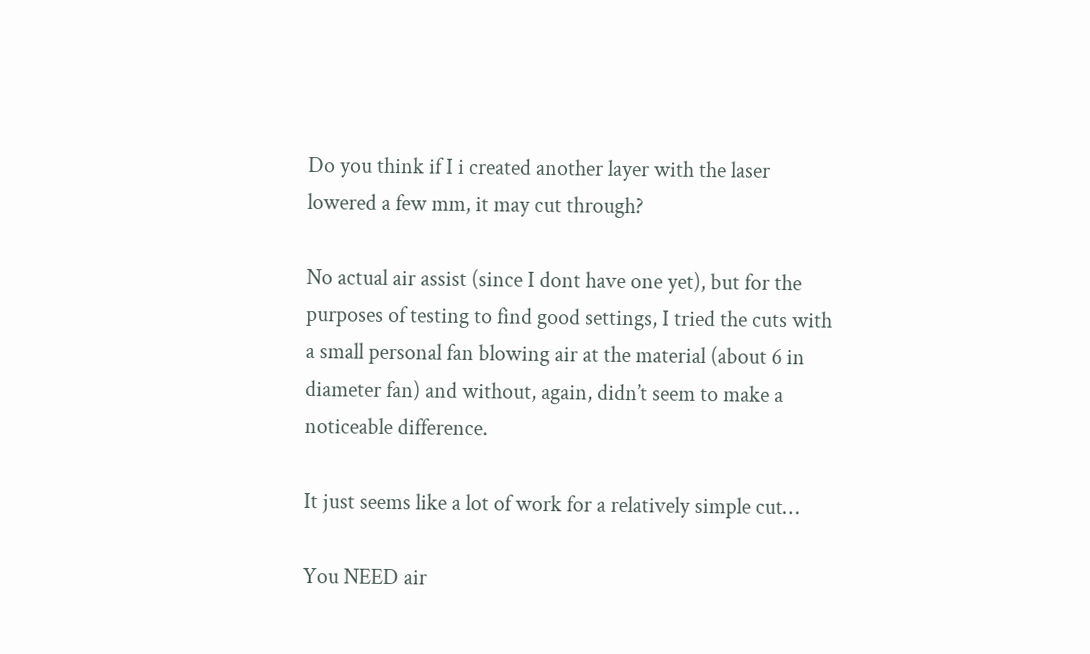Do you think if I i created another layer with the laser lowered a few mm, it may cut through?

No actual air assist (since I dont have one yet), but for the purposes of testing to find good settings, I tried the cuts with a small personal fan blowing air at the material (about 6 in diameter fan) and without, again, didn’t seem to make a noticeable difference.

It just seems like a lot of work for a relatively simple cut…

You NEED air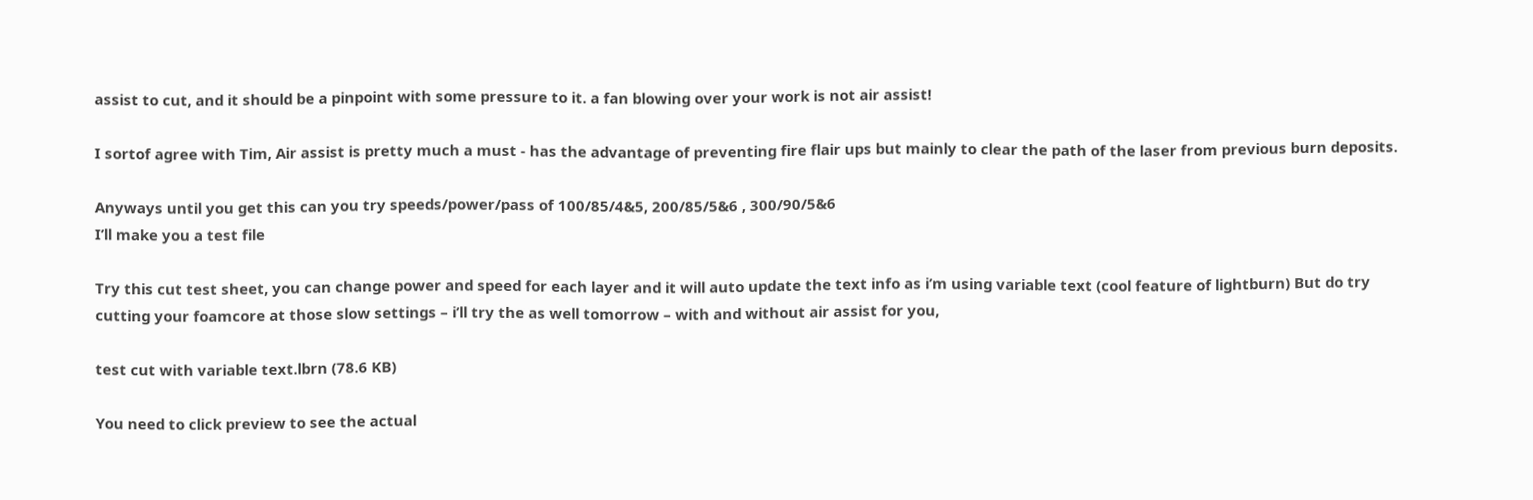assist to cut, and it should be a pinpoint with some pressure to it. a fan blowing over your work is not air assist!

I sortof agree with Tim, Air assist is pretty much a must - has the advantage of preventing fire flair ups but mainly to clear the path of the laser from previous burn deposits.

Anyways until you get this can you try speeds/power/pass of 100/85/4&5, 200/85/5&6 , 300/90/5&6
I’ll make you a test file

Try this cut test sheet, you can change power and speed for each layer and it will auto update the text info as i’m using variable text (cool feature of lightburn) But do try cutting your foamcore at those slow settings – i’ll try the as well tomorrow – with and without air assist for you,

test cut with variable text.lbrn (78.6 KB)

You need to click preview to see the actual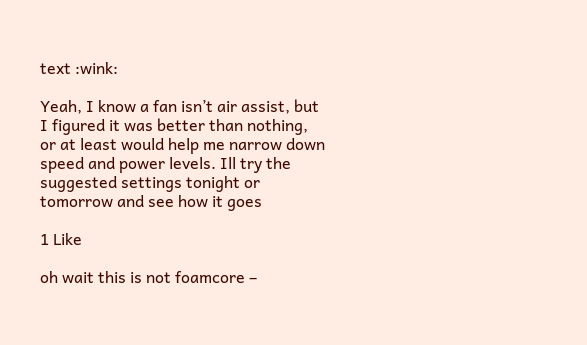text :wink:

Yeah, I know a fan isn’t air assist, but I figured it was better than nothing, or at least would help me narrow down speed and power levels. Ill try the suggested settings tonight or tomorrow and see how it goes

1 Like

oh wait this is not foamcore –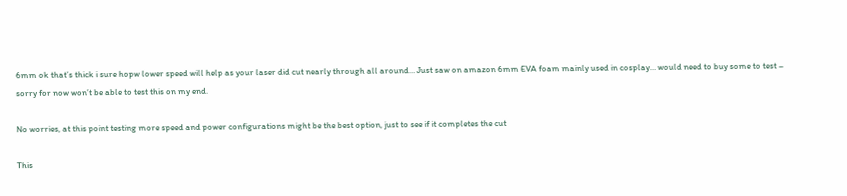6mm ok that’s thick i sure hopw lower speed will help as your laser did cut nearly through all around… Just saw on amazon 6mm EVA foam mainly used in cosplay… would need to buy some to test – sorry for now won’t be able to test this on my end.

No worries, at this point testing more speed and power configurations might be the best option, just to see if it completes the cut

This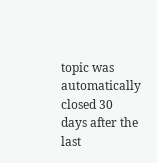topic was automatically closed 30 days after the last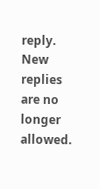reply. New replies are no longer allowed.